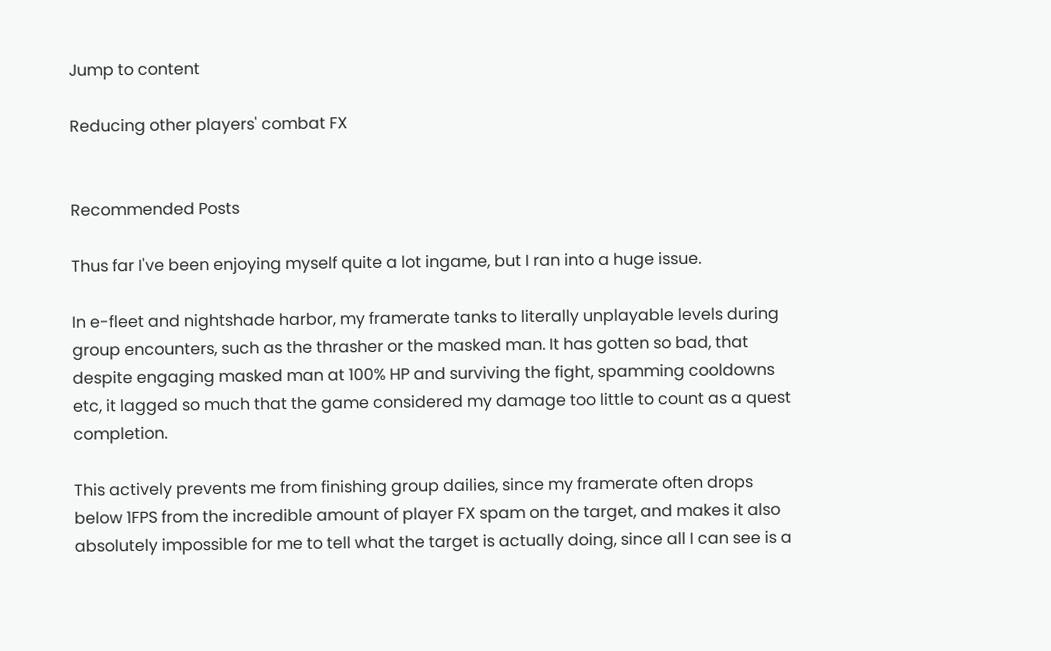Jump to content

Reducing other players' combat FX


Recommended Posts

Thus far I've been enjoying myself quite a lot ingame, but I ran into a huge issue.

In e-fleet and nightshade harbor, my framerate tanks to literally unplayable levels during group encounters, such as the thrasher or the masked man. It has gotten so bad, that despite engaging masked man at 100% HP and surviving the fight, spamming cooldowns etc, it lagged so much that the game considered my damage too little to count as a quest completion.

This actively prevents me from finishing group dailies, since my framerate often drops below 1FPS from the incredible amount of player FX spam on the target, and makes it also absolutely impossible for me to tell what the target is actually doing, since all I can see is a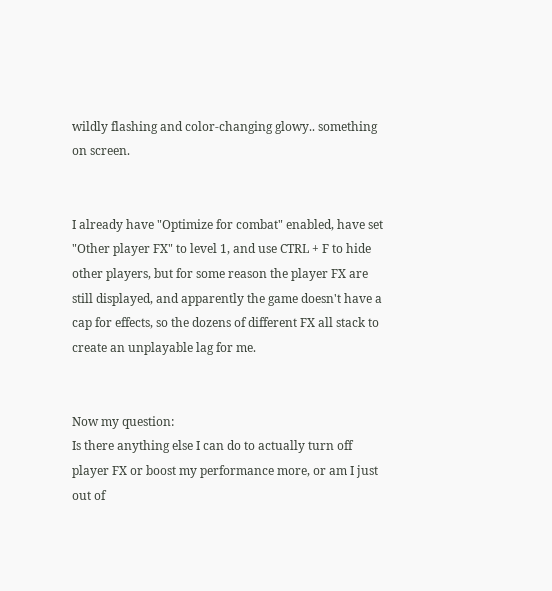wildly flashing and color-changing glowy.. something on screen.


I already have "Optimize for combat" enabled, have set "Other player FX" to level 1, and use CTRL + F to hide other players, but for some reason the player FX are still displayed, and apparently the game doesn't have a cap for effects, so the dozens of different FX all stack to create an unplayable lag for me.


Now my question:
Is there anything else I can do to actually turn off player FX or boost my performance more, or am I just out of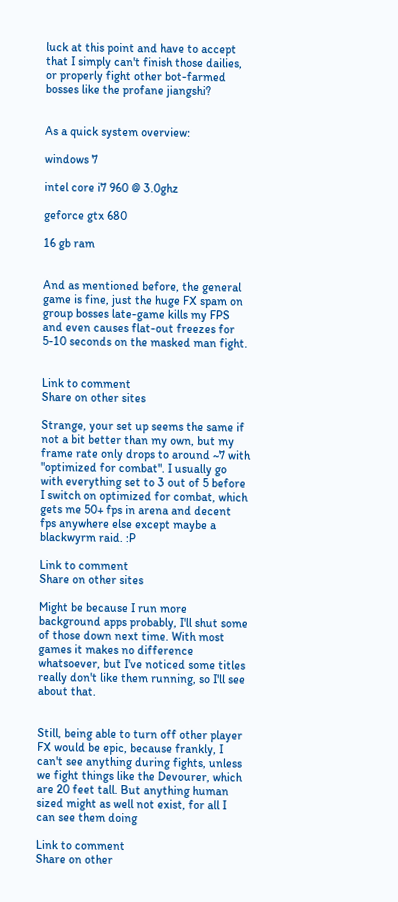luck at this point and have to accept that I simply can't finish those dailies, or properly fight other bot-farmed bosses like the profane jiangshi?


As a quick system overview:

windows 7

intel core i7 960 @ 3.0ghz

geforce gtx 680

16 gb ram


And as mentioned before, the general game is fine, just the huge FX spam on group bosses late-game kills my FPS and even causes flat-out freezes for 5-10 seconds on the masked man fight.


Link to comment
Share on other sites

Strange, your set up seems the same if not a bit better than my own, but my frame rate only drops to around ~7 with "optimized for combat". I usually go with everything set to 3 out of 5 before I switch on optimized for combat, which gets me 50+ fps in arena and decent fps anywhere else except maybe a blackwyrm raid. :P

Link to comment
Share on other sites

Might be because I run more background apps probably, I'll shut some of those down next time. With most games it makes no difference whatsoever, but I've noticed some titles really don't like them running, so I'll see about that.


Still, being able to turn off other player FX would be epic, because frankly, I can't see anything during fights, unless we fight things like the Devourer, which are 20 feet tall. But anything human sized might as well not exist, for all I can see them doing

Link to comment
Share on other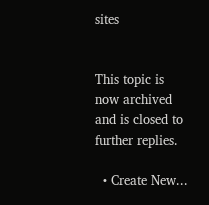sites


This topic is now archived and is closed to further replies.

  • Create New...